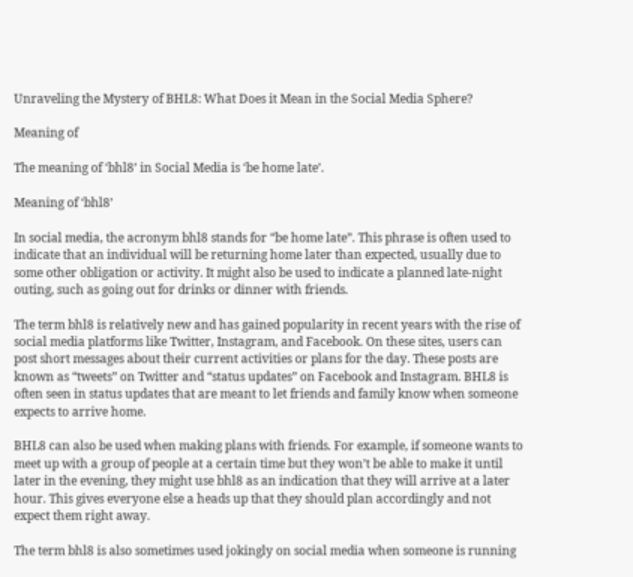Unraveling the Mystery of BHL8: What Does it Mean in the Social Media Sphere?

Meaning of

The meaning of ‘bhl8’ in Social Media is ‘be home late’.

Meaning of ‘bhl8’

In social media, the acronym bhl8 stands for “be home late”. This phrase is often used to indicate that an individual will be returning home later than expected, usually due to some other obligation or activity. It might also be used to indicate a planned late-night outing, such as going out for drinks or dinner with friends.

The term bhl8 is relatively new and has gained popularity in recent years with the rise of social media platforms like Twitter, Instagram, and Facebook. On these sites, users can post short messages about their current activities or plans for the day. These posts are known as “tweets” on Twitter and “status updates” on Facebook and Instagram. BHL8 is often seen in status updates that are meant to let friends and family know when someone expects to arrive home.

BHL8 can also be used when making plans with friends. For example, if someone wants to meet up with a group of people at a certain time but they won’t be able to make it until later in the evening, they might use bhl8 as an indication that they will arrive at a later hour. This gives everyone else a heads up that they should plan accordingly and not expect them right away.

The term bhl8 is also sometimes used jokingly on social media when someone is running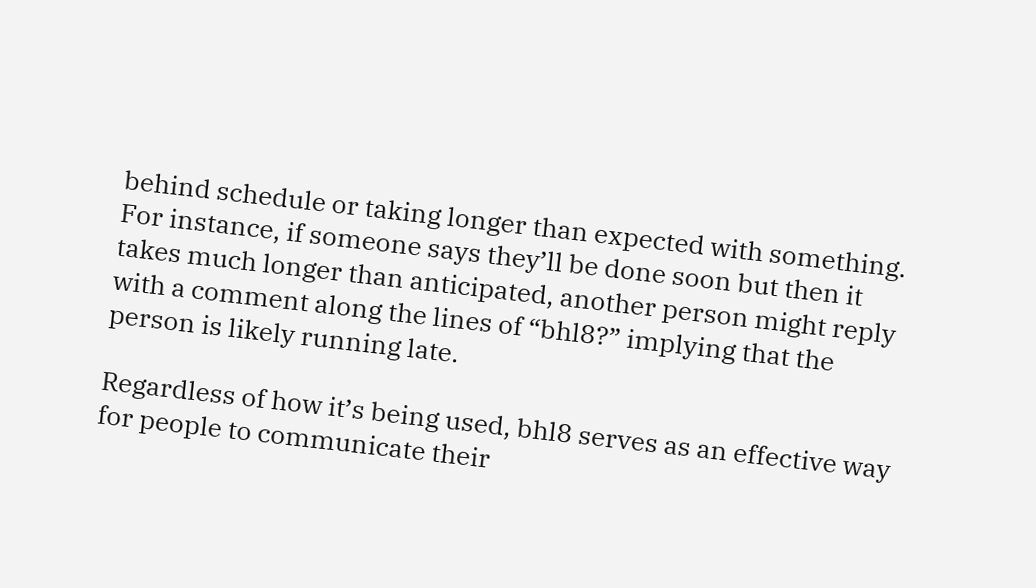behind schedule or taking longer than expected with something. For instance, if someone says they’ll be done soon but then it takes much longer than anticipated, another person might reply with a comment along the lines of “bhl8?” implying that the person is likely running late.

Regardless of how it’s being used, bhl8 serves as an effective way for people to communicate their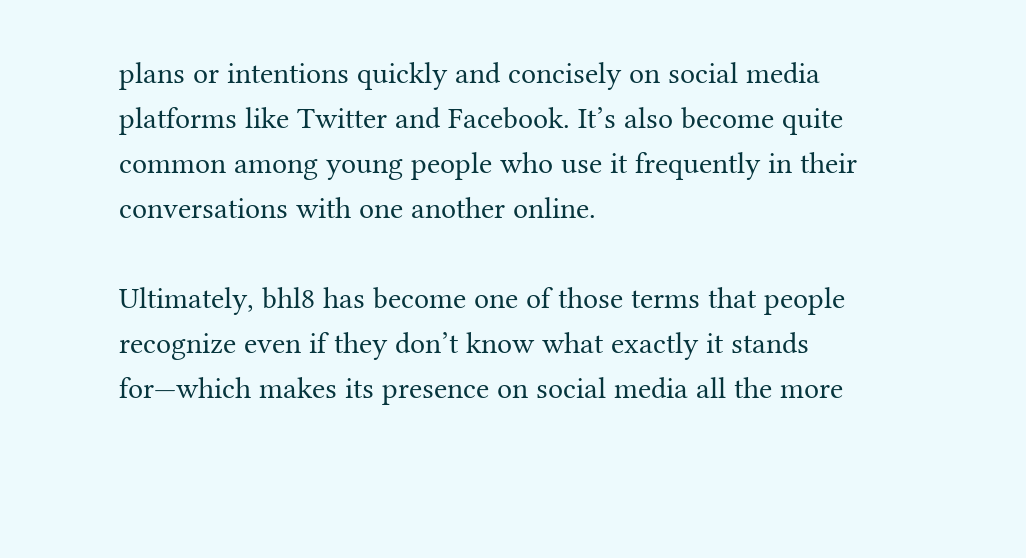plans or intentions quickly and concisely on social media platforms like Twitter and Facebook. It’s also become quite common among young people who use it frequently in their conversations with one another online.

Ultimately, bhl8 has become one of those terms that people recognize even if they don’t know what exactly it stands for—which makes its presence on social media all the more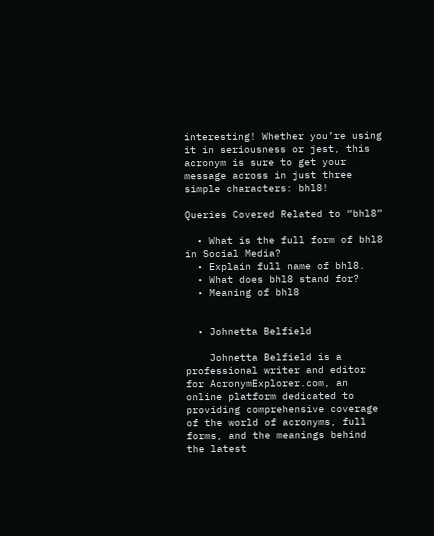interesting! Whether you’re using it in seriousness or jest, this acronym is sure to get your message across in just three simple characters: bhl8!

Queries Covered Related to “bhl8”

  • What is the full form of bhl8 in Social Media?
  • Explain full name of bhl8.
  • What does bhl8 stand for?
  • Meaning of bhl8


  • Johnetta Belfield

    Johnetta Belfield is a professional writer and editor for AcronymExplorer.com, an online platform dedicated to providing comprehensive coverage of the world of acronyms, full forms, and the meanings behind the latest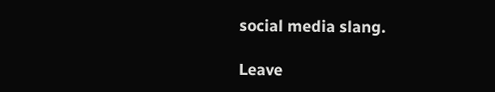social media slang.

Leave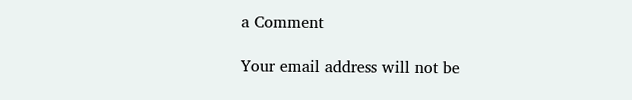a Comment

Your email address will not be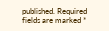published. Required fields are marked *